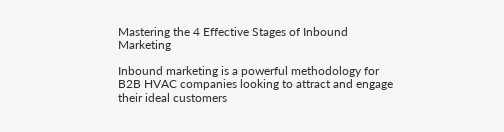Mastering the 4 Effective Stages of Inbound Marketing

Inbound marketing is a powerful methodology for B2B HVAC companies looking to attract and engage their ideal customers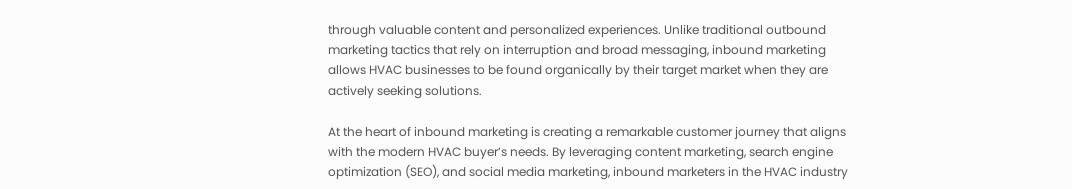through valuable content and personalized experiences. Unlike traditional outbound marketing tactics that rely on interruption and broad messaging, inbound marketing allows HVAC businesses to be found organically by their target market when they are actively seeking solutions.

At the heart of inbound marketing is creating a remarkable customer journey that aligns with the modern HVAC buyer’s needs. By leveraging content marketing, search engine optimization (SEO), and social media marketing, inbound marketers in the HVAC industry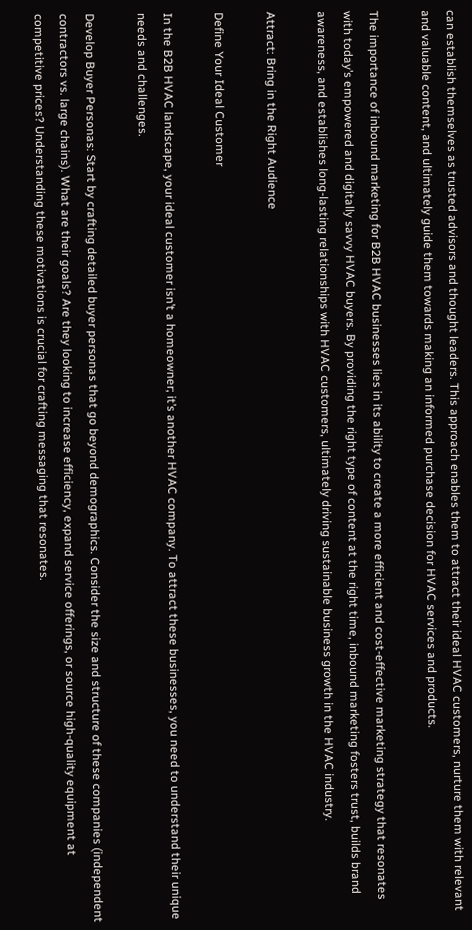can establish themselves as trusted advisors and thought leaders. This approach enables them to attract their ideal HVAC customers, nurture them with relevant and valuable content, and ultimately guide them towards making an informed purchase decision for HVAC services and products.

The importance of inbound marketing for B2B HVAC businesses lies in its ability to create a more efficient and cost-effective marketing strategy that resonates with today’s empowered and digitally savvy HVAC buyers. By providing the right type of content at the right time, inbound marketing fosters trust, builds brand awareness, and establishes long-lasting relationships with HVAC customers, ultimately driving sustainable business growth in the HVAC industry.

Attract: Bring in the Right Audience

Define Your Ideal Customer

In the B2B HVAC landscape, your ideal customer isn’t a homeowner; it’s another HVAC company. To attract these businesses, you need to understand their unique needs and challenges.

Develop Buyer Personas: Start by crafting detailed buyer personas that go beyond demographics. Consider the size and structure of these companies (independent contractors vs. large chains). What are their goals? Are they looking to increase efficiency, expand service offerings, or source high-quality equipment at competitive prices? Understanding these motivations is crucial for crafting messaging that resonates.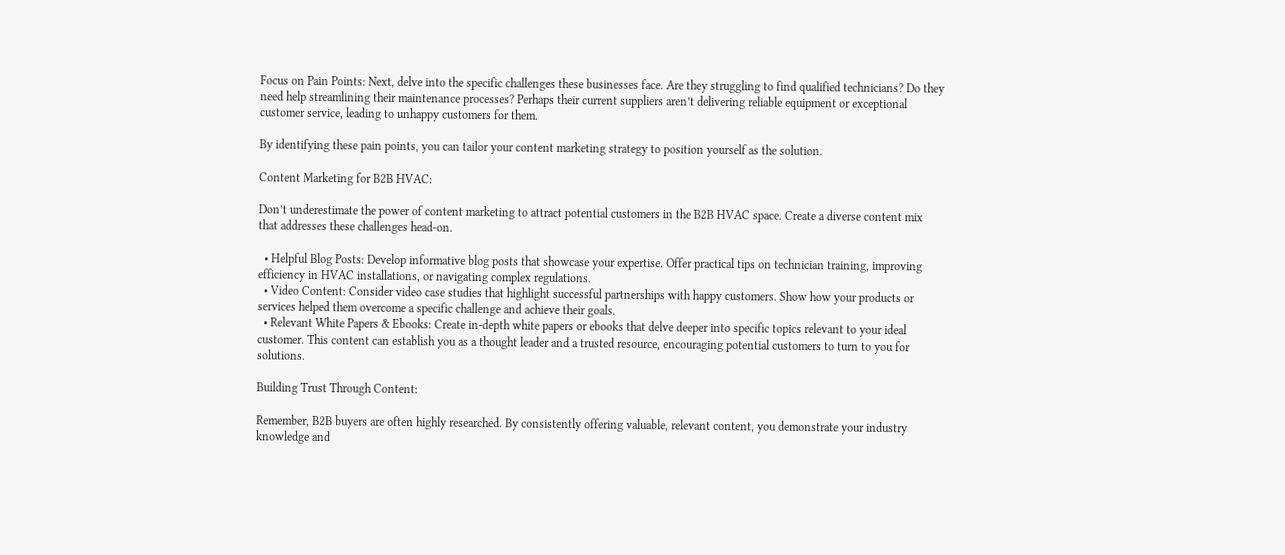Focus on Pain Points: Next, delve into the specific challenges these businesses face. Are they struggling to find qualified technicians? Do they need help streamlining their maintenance processes? Perhaps their current suppliers aren’t delivering reliable equipment or exceptional customer service, leading to unhappy customers for them.

By identifying these pain points, you can tailor your content marketing strategy to position yourself as the solution.

Content Marketing for B2B HVAC:

Don’t underestimate the power of content marketing to attract potential customers in the B2B HVAC space. Create a diverse content mix that addresses these challenges head-on.

  • Helpful Blog Posts: Develop informative blog posts that showcase your expertise. Offer practical tips on technician training, improving efficiency in HVAC installations, or navigating complex regulations.
  • Video Content: Consider video case studies that highlight successful partnerships with happy customers. Show how your products or services helped them overcome a specific challenge and achieve their goals.
  • Relevant White Papers & Ebooks: Create in-depth white papers or ebooks that delve deeper into specific topics relevant to your ideal customer. This content can establish you as a thought leader and a trusted resource, encouraging potential customers to turn to you for solutions.

Building Trust Through Content:

Remember, B2B buyers are often highly researched. By consistently offering valuable, relevant content, you demonstrate your industry knowledge and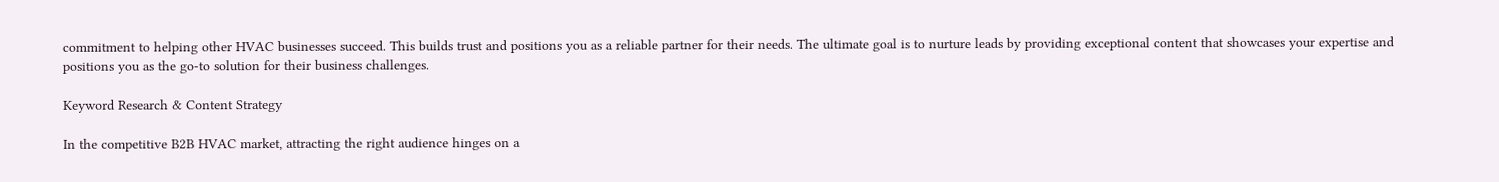commitment to helping other HVAC businesses succeed. This builds trust and positions you as a reliable partner for their needs. The ultimate goal is to nurture leads by providing exceptional content that showcases your expertise and positions you as the go-to solution for their business challenges.

Keyword Research & Content Strategy

In the competitive B2B HVAC market, attracting the right audience hinges on a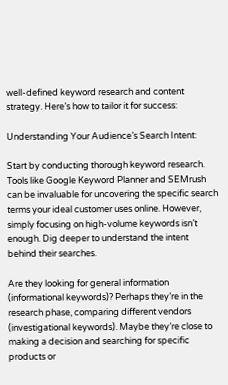well-defined keyword research and content strategy. Here’s how to tailor it for success:

Understanding Your Audience’s Search Intent:

Start by conducting thorough keyword research. Tools like Google Keyword Planner and SEMrush can be invaluable for uncovering the specific search terms your ideal customer uses online. However, simply focusing on high-volume keywords isn’t enough. Dig deeper to understand the intent behind their searches.

Are they looking for general information (informational keywords)? Perhaps they’re in the research phase, comparing different vendors (investigational keywords). Maybe they’re close to making a decision and searching for specific products or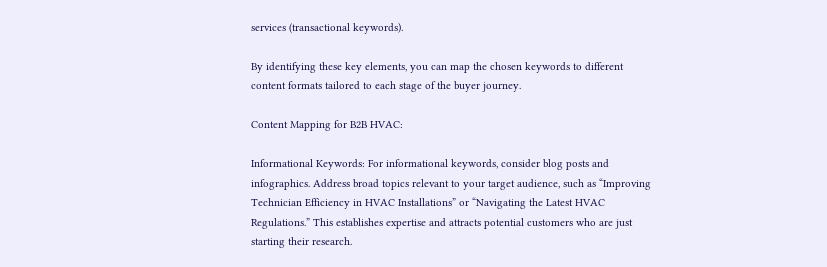services (transactional keywords).

By identifying these key elements, you can map the chosen keywords to different content formats tailored to each stage of the buyer journey.

Content Mapping for B2B HVAC:

Informational Keywords: For informational keywords, consider blog posts and infographics. Address broad topics relevant to your target audience, such as “Improving Technician Efficiency in HVAC Installations” or “Navigating the Latest HVAC Regulations.” This establishes expertise and attracts potential customers who are just starting their research.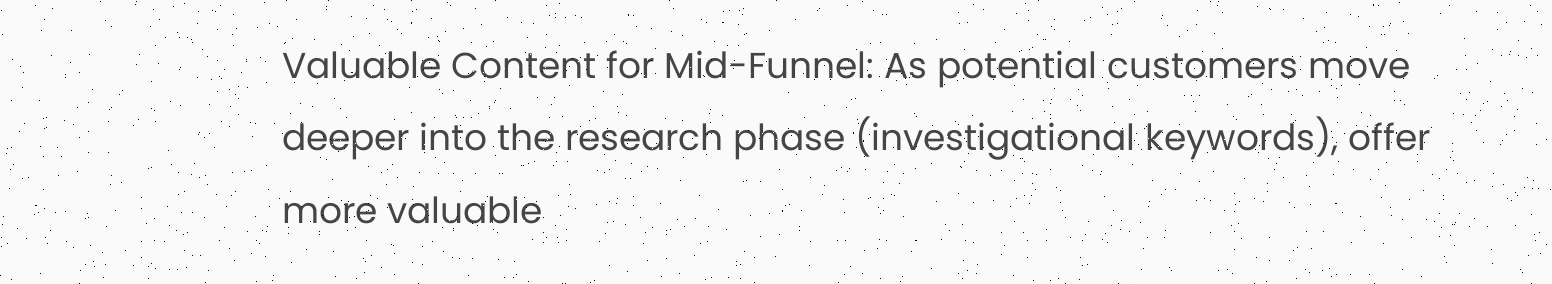Valuable Content for Mid-Funnel: As potential customers move deeper into the research phase (investigational keywords), offer more valuable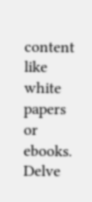content like white papers or ebooks. Delve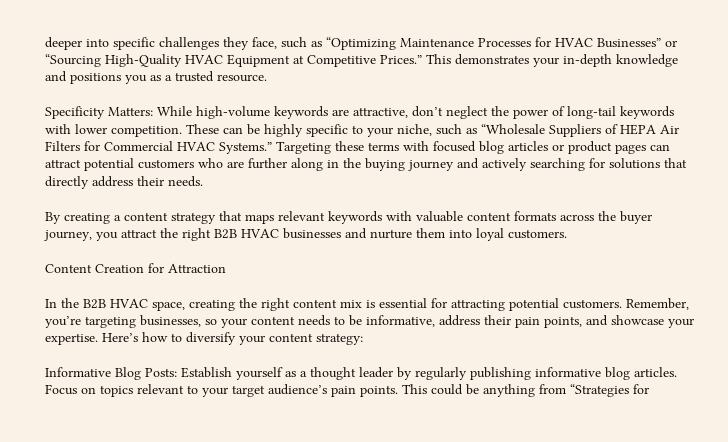deeper into specific challenges they face, such as “Optimizing Maintenance Processes for HVAC Businesses” or “Sourcing High-Quality HVAC Equipment at Competitive Prices.” This demonstrates your in-depth knowledge and positions you as a trusted resource.

Specificity Matters: While high-volume keywords are attractive, don’t neglect the power of long-tail keywords with lower competition. These can be highly specific to your niche, such as “Wholesale Suppliers of HEPA Air Filters for Commercial HVAC Systems.” Targeting these terms with focused blog articles or product pages can attract potential customers who are further along in the buying journey and actively searching for solutions that directly address their needs.

By creating a content strategy that maps relevant keywords with valuable content formats across the buyer journey, you attract the right B2B HVAC businesses and nurture them into loyal customers.

Content Creation for Attraction

In the B2B HVAC space, creating the right content mix is essential for attracting potential customers. Remember, you’re targeting businesses, so your content needs to be informative, address their pain points, and showcase your expertise. Here’s how to diversify your content strategy:

Informative Blog Posts: Establish yourself as a thought leader by regularly publishing informative blog articles. Focus on topics relevant to your target audience’s pain points. This could be anything from “Strategies for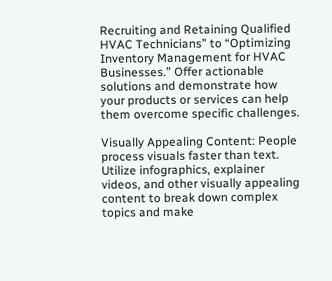Recruiting and Retaining Qualified HVAC Technicians” to “Optimizing Inventory Management for HVAC Businesses.” Offer actionable solutions and demonstrate how your products or services can help them overcome specific challenges.

Visually Appealing Content: People process visuals faster than text. Utilize infographics, explainer videos, and other visually appealing content to break down complex topics and make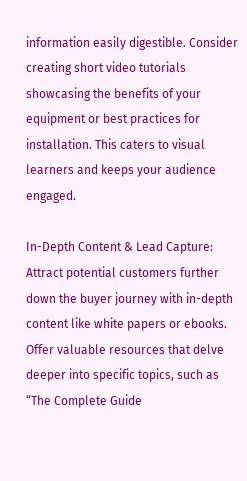information easily digestible. Consider creating short video tutorials showcasing the benefits of your equipment or best practices for installation. This caters to visual learners and keeps your audience engaged.

In-Depth Content & Lead Capture: Attract potential customers further down the buyer journey with in-depth content like white papers or ebooks. Offer valuable resources that delve deeper into specific topics, such as “The Complete Guide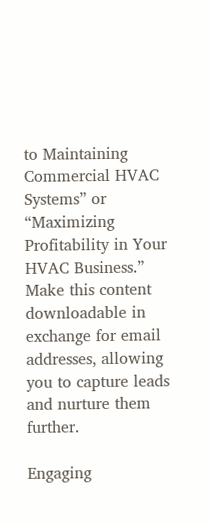to Maintaining Commercial HVAC Systems” or “Maximizing Profitability in Your HVAC Business.” Make this content downloadable in exchange for email addresses, allowing you to capture leads and nurture them further.

Engaging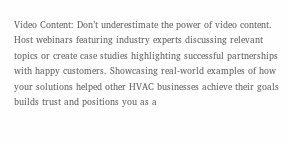Video Content: Don’t underestimate the power of video content. Host webinars featuring industry experts discussing relevant topics or create case studies highlighting successful partnerships with happy customers. Showcasing real-world examples of how your solutions helped other HVAC businesses achieve their goals builds trust and positions you as a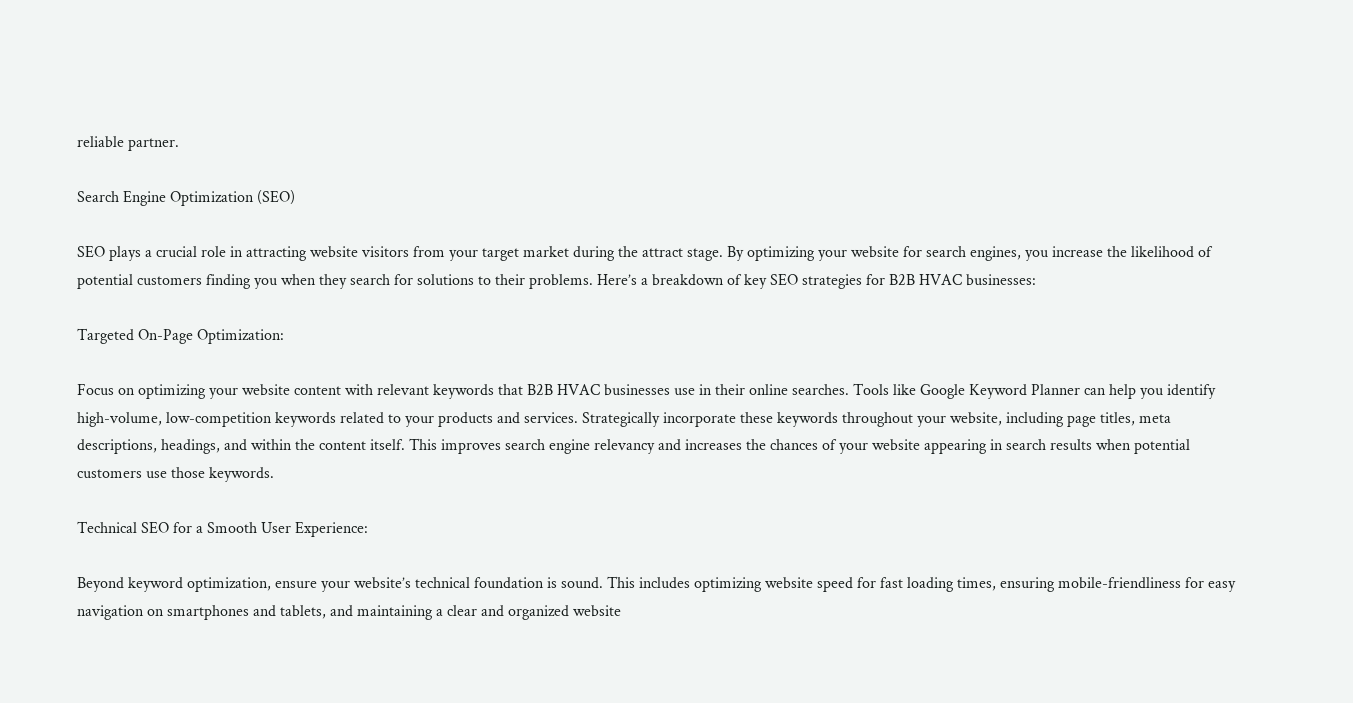reliable partner.

Search Engine Optimization (SEO)

SEO plays a crucial role in attracting website visitors from your target market during the attract stage. By optimizing your website for search engines, you increase the likelihood of potential customers finding you when they search for solutions to their problems. Here’s a breakdown of key SEO strategies for B2B HVAC businesses:

Targeted On-Page Optimization:

Focus on optimizing your website content with relevant keywords that B2B HVAC businesses use in their online searches. Tools like Google Keyword Planner can help you identify high-volume, low-competition keywords related to your products and services. Strategically incorporate these keywords throughout your website, including page titles, meta descriptions, headings, and within the content itself. This improves search engine relevancy and increases the chances of your website appearing in search results when potential customers use those keywords.

Technical SEO for a Smooth User Experience:

Beyond keyword optimization, ensure your website’s technical foundation is sound. This includes optimizing website speed for fast loading times, ensuring mobile-friendliness for easy navigation on smartphones and tablets, and maintaining a clear and organized website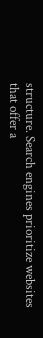structure. Search engines prioritize websites that offer a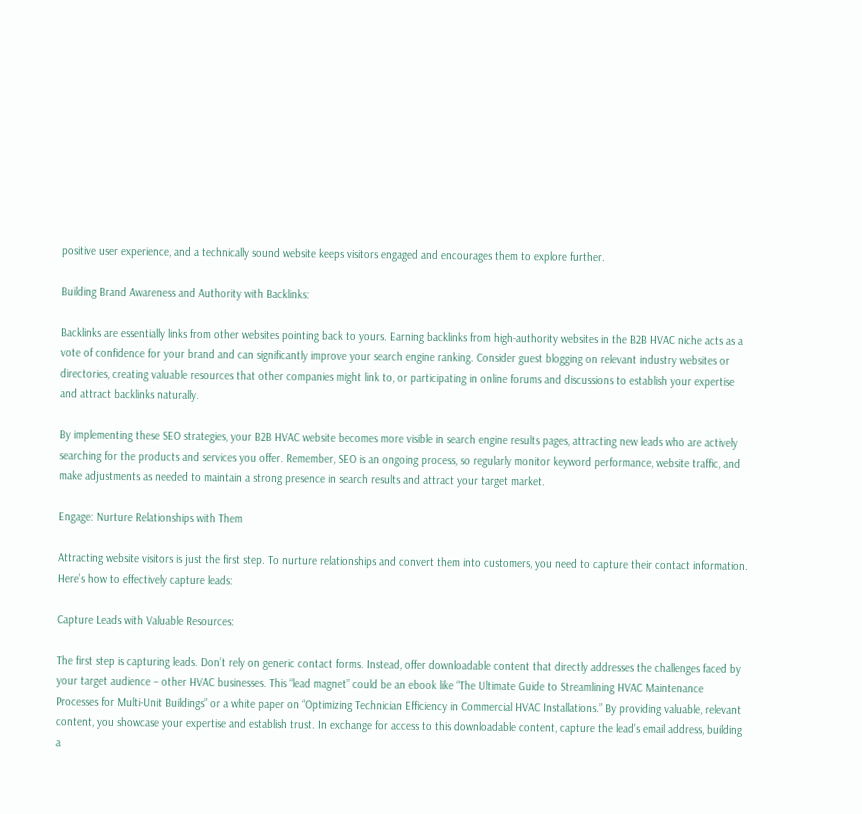positive user experience, and a technically sound website keeps visitors engaged and encourages them to explore further.

Building Brand Awareness and Authority with Backlinks:

Backlinks are essentially links from other websites pointing back to yours. Earning backlinks from high-authority websites in the B2B HVAC niche acts as a vote of confidence for your brand and can significantly improve your search engine ranking. Consider guest blogging on relevant industry websites or directories, creating valuable resources that other companies might link to, or participating in online forums and discussions to establish your expertise and attract backlinks naturally.

By implementing these SEO strategies, your B2B HVAC website becomes more visible in search engine results pages, attracting new leads who are actively searching for the products and services you offer. Remember, SEO is an ongoing process, so regularly monitor keyword performance, website traffic, and make adjustments as needed to maintain a strong presence in search results and attract your target market.

Engage: Nurture Relationships with Them

Attracting website visitors is just the first step. To nurture relationships and convert them into customers, you need to capture their contact information. Here’s how to effectively capture leads:

Capture Leads with Valuable Resources:

The first step is capturing leads. Don’t rely on generic contact forms. Instead, offer downloadable content that directly addresses the challenges faced by your target audience – other HVAC businesses. This “lead magnet” could be an ebook like “The Ultimate Guide to Streamlining HVAC Maintenance Processes for Multi-Unit Buildings” or a white paper on “Optimizing Technician Efficiency in Commercial HVAC Installations.” By providing valuable, relevant content, you showcase your expertise and establish trust. In exchange for access to this downloadable content, capture the lead’s email address, building a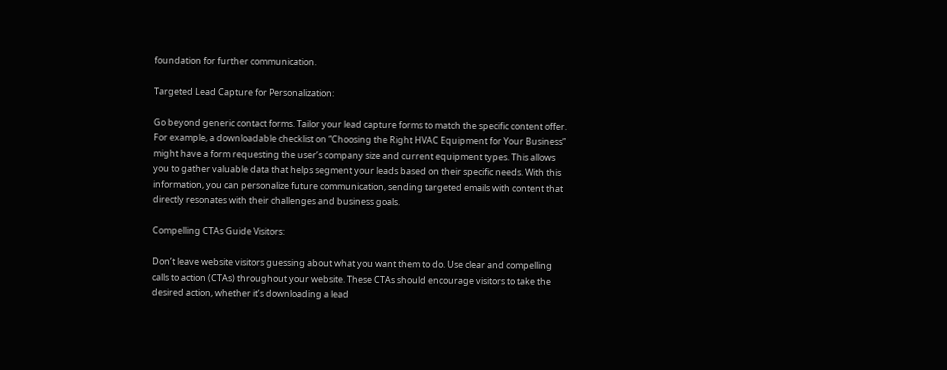foundation for further communication.

Targeted Lead Capture for Personalization:

Go beyond generic contact forms. Tailor your lead capture forms to match the specific content offer. For example, a downloadable checklist on “Choosing the Right HVAC Equipment for Your Business” might have a form requesting the user’s company size and current equipment types. This allows you to gather valuable data that helps segment your leads based on their specific needs. With this information, you can personalize future communication, sending targeted emails with content that directly resonates with their challenges and business goals.

Compelling CTAs Guide Visitors:

Don’t leave website visitors guessing about what you want them to do. Use clear and compelling calls to action (CTAs) throughout your website. These CTAs should encourage visitors to take the desired action, whether it’s downloading a lead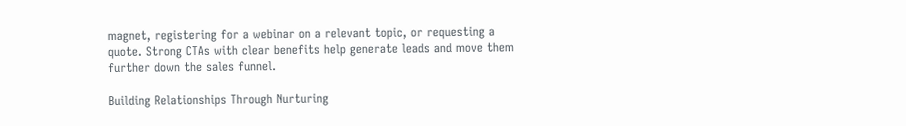magnet, registering for a webinar on a relevant topic, or requesting a quote. Strong CTAs with clear benefits help generate leads and move them further down the sales funnel.

Building Relationships Through Nurturing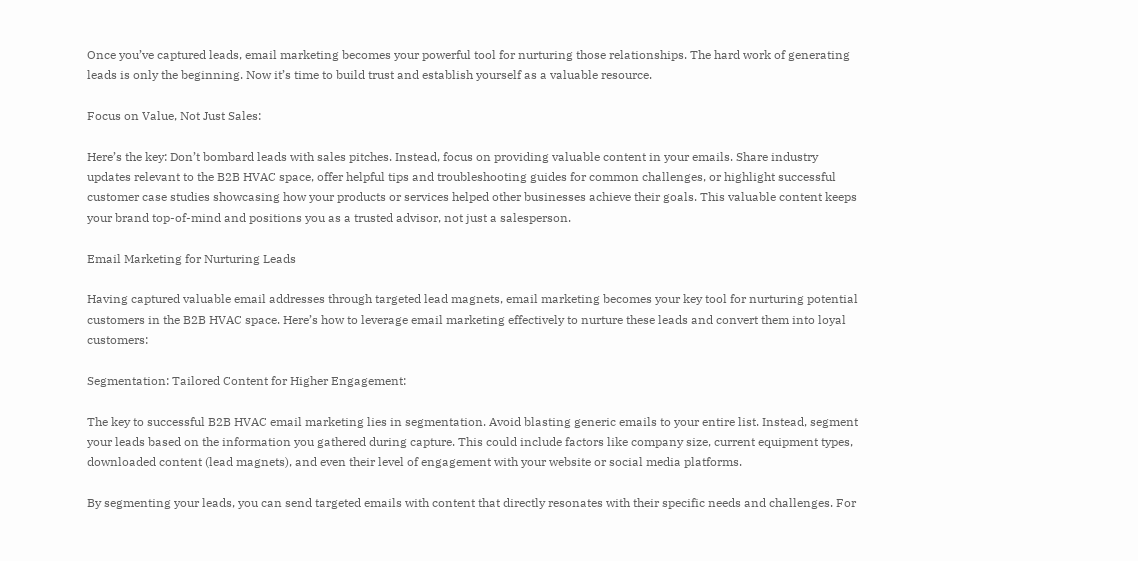Once you’ve captured leads, email marketing becomes your powerful tool for nurturing those relationships. The hard work of generating leads is only the beginning. Now it’s time to build trust and establish yourself as a valuable resource.

Focus on Value, Not Just Sales:

Here’s the key: Don’t bombard leads with sales pitches. Instead, focus on providing valuable content in your emails. Share industry updates relevant to the B2B HVAC space, offer helpful tips and troubleshooting guides for common challenges, or highlight successful customer case studies showcasing how your products or services helped other businesses achieve their goals. This valuable content keeps your brand top-of-mind and positions you as a trusted advisor, not just a salesperson.

Email Marketing for Nurturing Leads

Having captured valuable email addresses through targeted lead magnets, email marketing becomes your key tool for nurturing potential customers in the B2B HVAC space. Here’s how to leverage email marketing effectively to nurture these leads and convert them into loyal customers:

Segmentation: Tailored Content for Higher Engagement:

The key to successful B2B HVAC email marketing lies in segmentation. Avoid blasting generic emails to your entire list. Instead, segment your leads based on the information you gathered during capture. This could include factors like company size, current equipment types, downloaded content (lead magnets), and even their level of engagement with your website or social media platforms.

By segmenting your leads, you can send targeted emails with content that directly resonates with their specific needs and challenges. For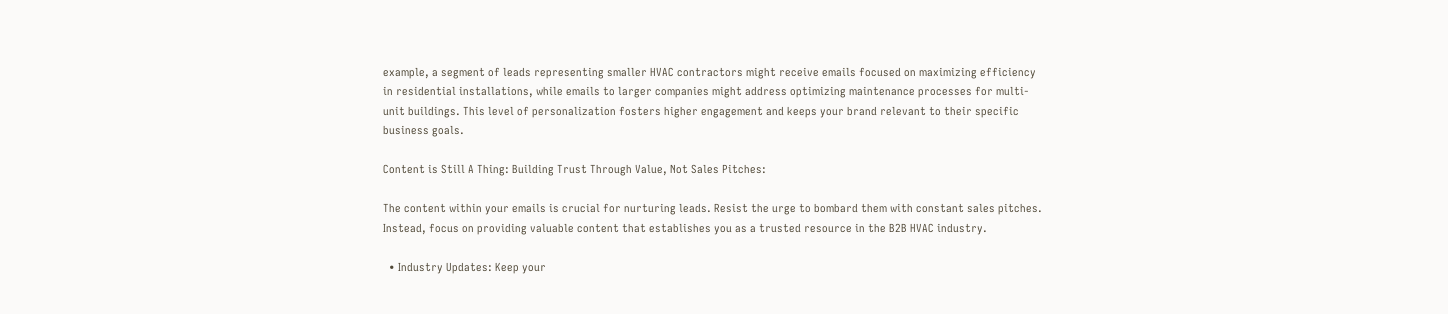example, a segment of leads representing smaller HVAC contractors might receive emails focused on maximizing efficiency in residential installations, while emails to larger companies might address optimizing maintenance processes for multi-unit buildings. This level of personalization fosters higher engagement and keeps your brand relevant to their specific business goals.

Content is Still A Thing: Building Trust Through Value, Not Sales Pitches:

The content within your emails is crucial for nurturing leads. Resist the urge to bombard them with constant sales pitches. Instead, focus on providing valuable content that establishes you as a trusted resource in the B2B HVAC industry.

  • Industry Updates: Keep your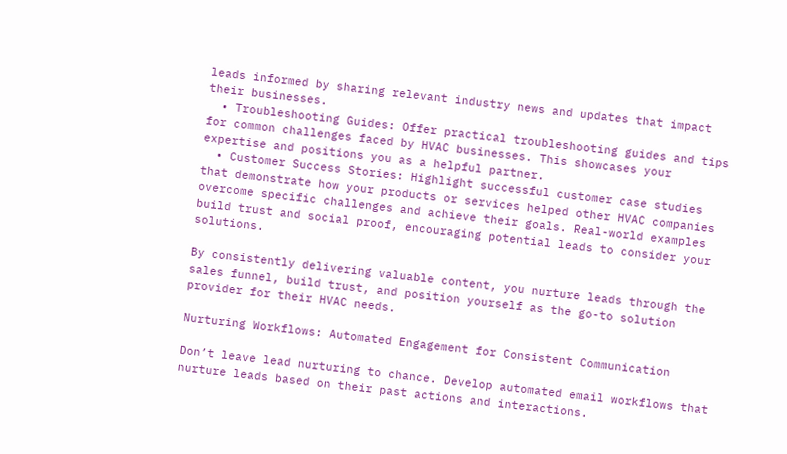leads informed by sharing relevant industry news and updates that impact their businesses.
  • Troubleshooting Guides: Offer practical troubleshooting guides and tips for common challenges faced by HVAC businesses. This showcases your expertise and positions you as a helpful partner.
  • Customer Success Stories: Highlight successful customer case studies that demonstrate how your products or services helped other HVAC companies overcome specific challenges and achieve their goals. Real-world examples build trust and social proof, encouraging potential leads to consider your solutions.

By consistently delivering valuable content, you nurture leads through the sales funnel, build trust, and position yourself as the go-to solution provider for their HVAC needs.

Nurturing Workflows: Automated Engagement for Consistent Communication

Don’t leave lead nurturing to chance. Develop automated email workflows that nurture leads based on their past actions and interactions.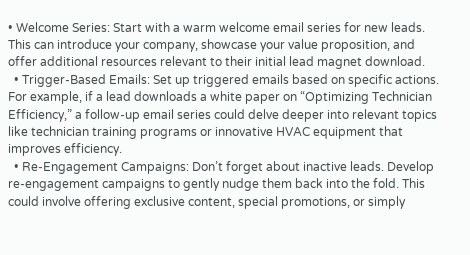• Welcome Series: Start with a warm welcome email series for new leads. This can introduce your company, showcase your value proposition, and offer additional resources relevant to their initial lead magnet download.
  • Trigger-Based Emails: Set up triggered emails based on specific actions. For example, if a lead downloads a white paper on “Optimizing Technician Efficiency,” a follow-up email series could delve deeper into relevant topics like technician training programs or innovative HVAC equipment that improves efficiency.
  • Re-Engagement Campaigns: Don’t forget about inactive leads. Develop re-engagement campaigns to gently nudge them back into the fold. This could involve offering exclusive content, special promotions, or simply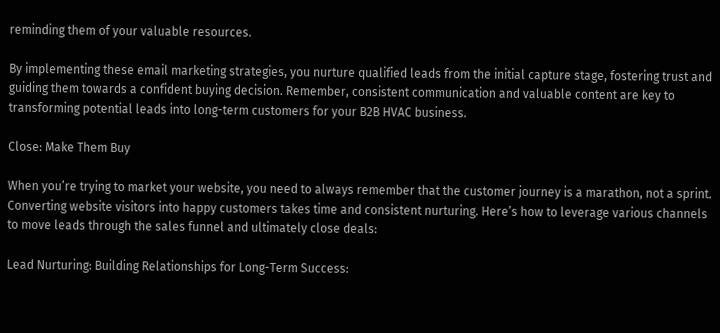reminding them of your valuable resources.

By implementing these email marketing strategies, you nurture qualified leads from the initial capture stage, fostering trust and guiding them towards a confident buying decision. Remember, consistent communication and valuable content are key to transforming potential leads into long-term customers for your B2B HVAC business.

Close: Make Them Buy

When you’re trying to market your website, you need to always remember that the customer journey is a marathon, not a sprint. Converting website visitors into happy customers takes time and consistent nurturing. Here’s how to leverage various channels to move leads through the sales funnel and ultimately close deals:

Lead Nurturing: Building Relationships for Long-Term Success: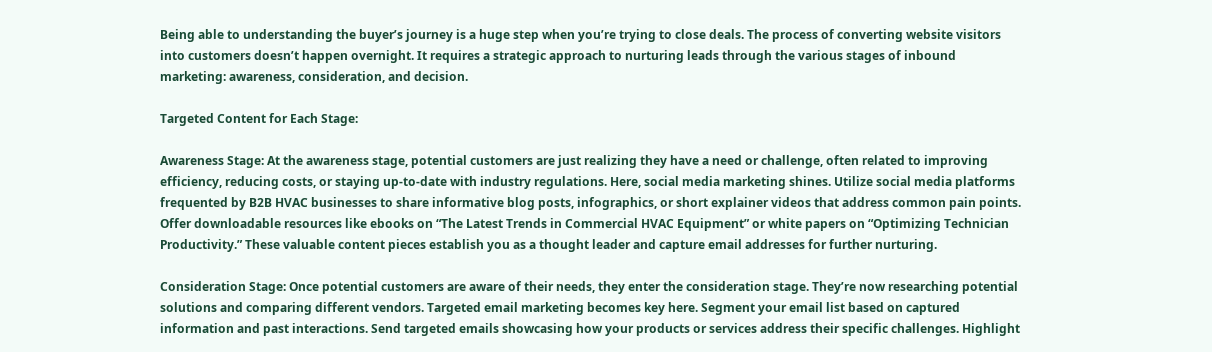Being able to understanding the buyer’s journey is a huge step when you’re trying to close deals. The process of converting website visitors into customers doesn’t happen overnight. It requires a strategic approach to nurturing leads through the various stages of inbound marketing: awareness, consideration, and decision.

Targeted Content for Each Stage:

Awareness Stage: At the awareness stage, potential customers are just realizing they have a need or challenge, often related to improving efficiency, reducing costs, or staying up-to-date with industry regulations. Here, social media marketing shines. Utilize social media platforms frequented by B2B HVAC businesses to share informative blog posts, infographics, or short explainer videos that address common pain points. Offer downloadable resources like ebooks on “The Latest Trends in Commercial HVAC Equipment” or white papers on “Optimizing Technician Productivity.” These valuable content pieces establish you as a thought leader and capture email addresses for further nurturing.

Consideration Stage: Once potential customers are aware of their needs, they enter the consideration stage. They’re now researching potential solutions and comparing different vendors. Targeted email marketing becomes key here. Segment your email list based on captured information and past interactions. Send targeted emails showcasing how your products or services address their specific challenges. Highlight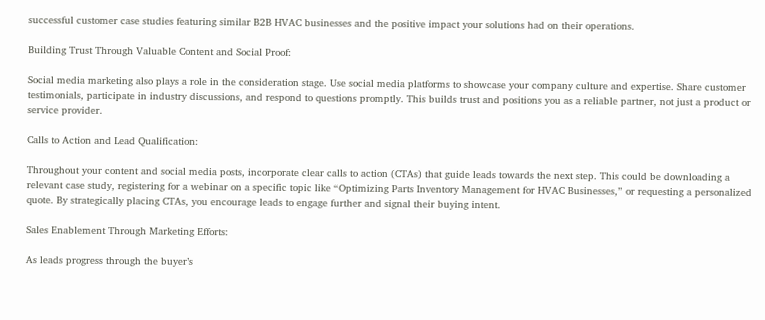successful customer case studies featuring similar B2B HVAC businesses and the positive impact your solutions had on their operations.

Building Trust Through Valuable Content and Social Proof:

Social media marketing also plays a role in the consideration stage. Use social media platforms to showcase your company culture and expertise. Share customer testimonials, participate in industry discussions, and respond to questions promptly. This builds trust and positions you as a reliable partner, not just a product or service provider.

Calls to Action and Lead Qualification:

Throughout your content and social media posts, incorporate clear calls to action (CTAs) that guide leads towards the next step. This could be downloading a relevant case study, registering for a webinar on a specific topic like “Optimizing Parts Inventory Management for HVAC Businesses,” or requesting a personalized quote. By strategically placing CTAs, you encourage leads to engage further and signal their buying intent.

Sales Enablement Through Marketing Efforts:

As leads progress through the buyer’s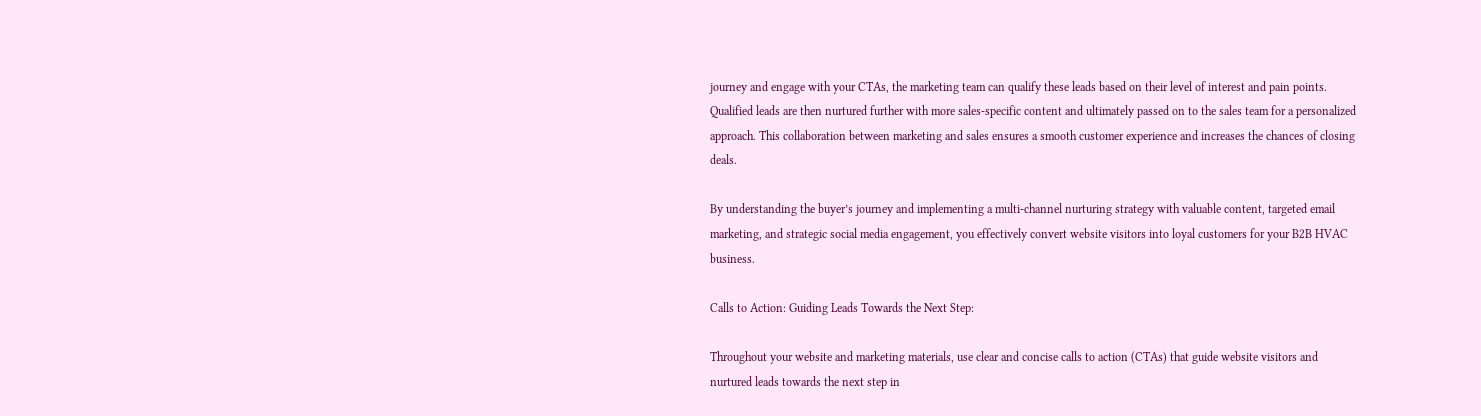journey and engage with your CTAs, the marketing team can qualify these leads based on their level of interest and pain points. Qualified leads are then nurtured further with more sales-specific content and ultimately passed on to the sales team for a personalized approach. This collaboration between marketing and sales ensures a smooth customer experience and increases the chances of closing deals.

By understanding the buyer’s journey and implementing a multi-channel nurturing strategy with valuable content, targeted email marketing, and strategic social media engagement, you effectively convert website visitors into loyal customers for your B2B HVAC business.

Calls to Action: Guiding Leads Towards the Next Step:

Throughout your website and marketing materials, use clear and concise calls to action (CTAs) that guide website visitors and nurtured leads towards the next step in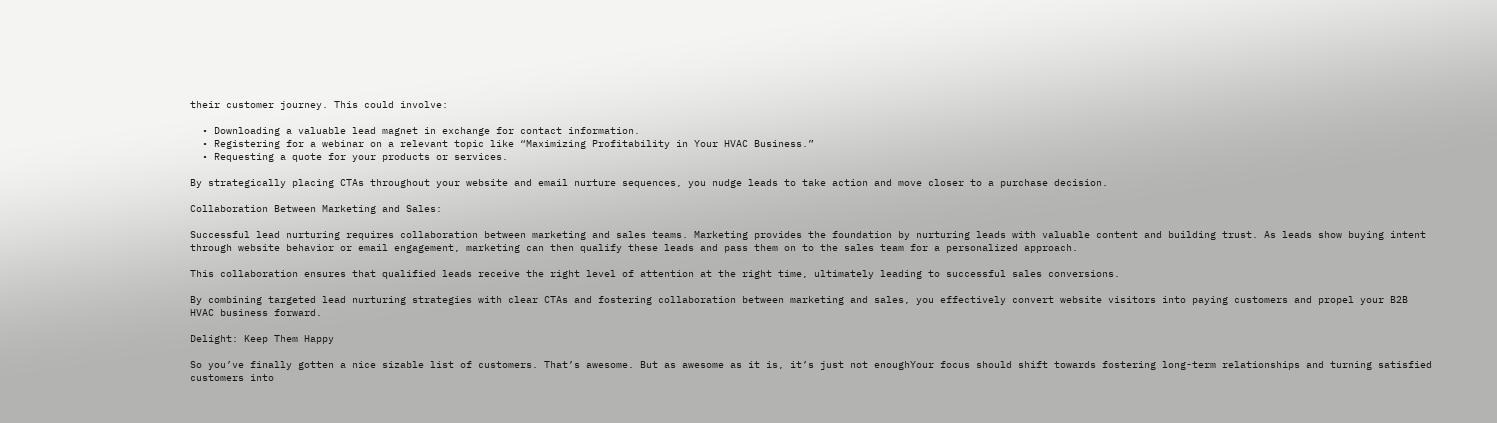their customer journey. This could involve:

  • Downloading a valuable lead magnet in exchange for contact information.
  • Registering for a webinar on a relevant topic like “Maximizing Profitability in Your HVAC Business.”
  • Requesting a quote for your products or services.

By strategically placing CTAs throughout your website and email nurture sequences, you nudge leads to take action and move closer to a purchase decision.

Collaboration Between Marketing and Sales:

Successful lead nurturing requires collaboration between marketing and sales teams. Marketing provides the foundation by nurturing leads with valuable content and building trust. As leads show buying intent through website behavior or email engagement, marketing can then qualify these leads and pass them on to the sales team for a personalized approach.

This collaboration ensures that qualified leads receive the right level of attention at the right time, ultimately leading to successful sales conversions.

By combining targeted lead nurturing strategies with clear CTAs and fostering collaboration between marketing and sales, you effectively convert website visitors into paying customers and propel your B2B HVAC business forward.

Delight: Keep Them Happy

So you’ve finally gotten a nice sizable list of customers. That’s awesome. But as awesome as it is, it’s just not enoughYour focus should shift towards fostering long-term relationships and turning satisfied customers into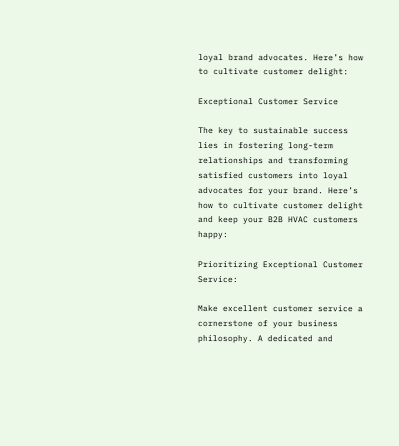loyal brand advocates. Here’s how to cultivate customer delight:

Exceptional Customer Service

The key to sustainable success lies in fostering long-term relationships and transforming satisfied customers into loyal advocates for your brand. Here’s how to cultivate customer delight and keep your B2B HVAC customers happy:

Prioritizing Exceptional Customer Service:

Make excellent customer service a cornerstone of your business philosophy. A dedicated and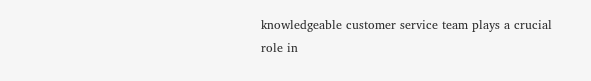knowledgeable customer service team plays a crucial role in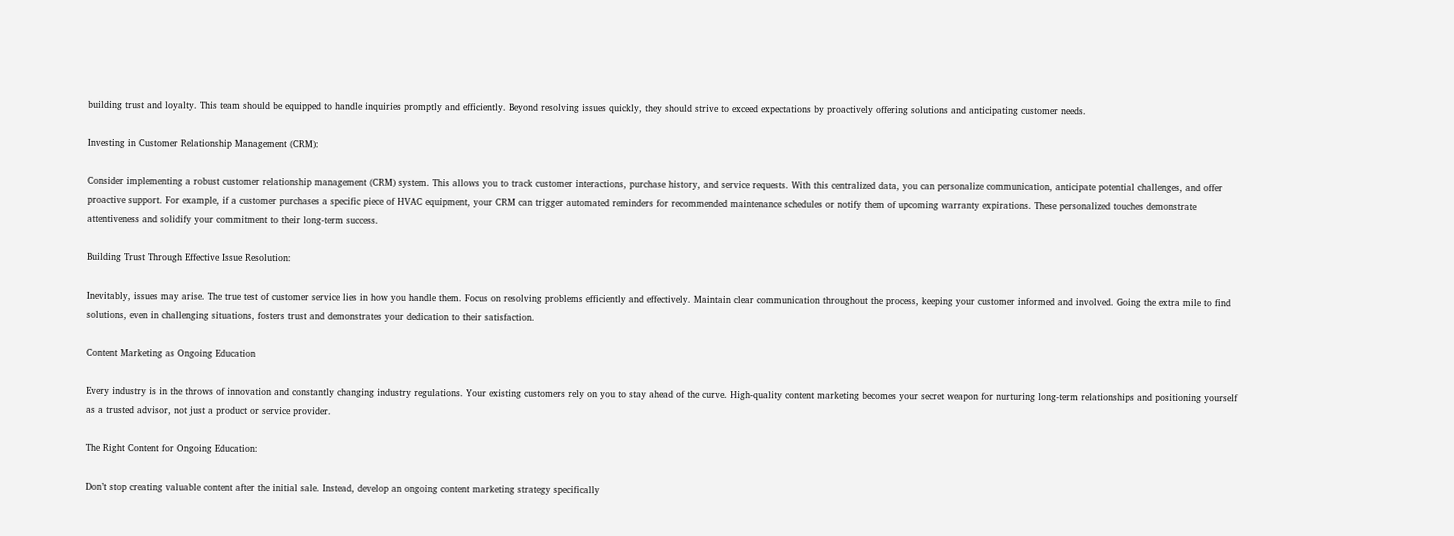building trust and loyalty. This team should be equipped to handle inquiries promptly and efficiently. Beyond resolving issues quickly, they should strive to exceed expectations by proactively offering solutions and anticipating customer needs.

Investing in Customer Relationship Management (CRM):

Consider implementing a robust customer relationship management (CRM) system. This allows you to track customer interactions, purchase history, and service requests. With this centralized data, you can personalize communication, anticipate potential challenges, and offer proactive support. For example, if a customer purchases a specific piece of HVAC equipment, your CRM can trigger automated reminders for recommended maintenance schedules or notify them of upcoming warranty expirations. These personalized touches demonstrate attentiveness and solidify your commitment to their long-term success.

Building Trust Through Effective Issue Resolution:

Inevitably, issues may arise. The true test of customer service lies in how you handle them. Focus on resolving problems efficiently and effectively. Maintain clear communication throughout the process, keeping your customer informed and involved. Going the extra mile to find solutions, even in challenging situations, fosters trust and demonstrates your dedication to their satisfaction.

Content Marketing as Ongoing Education

Every industry is in the throws of innovation and constantly changing industry regulations. Your existing customers rely on you to stay ahead of the curve. High-quality content marketing becomes your secret weapon for nurturing long-term relationships and positioning yourself as a trusted advisor, not just a product or service provider.

The Right Content for Ongoing Education:

Don’t stop creating valuable content after the initial sale. Instead, develop an ongoing content marketing strategy specifically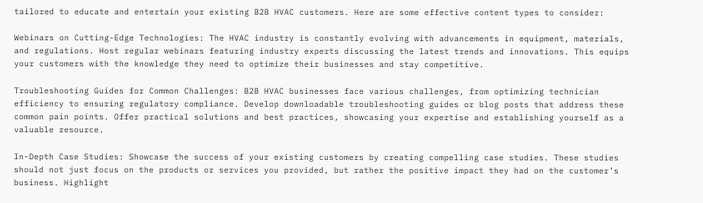tailored to educate and entertain your existing B2B HVAC customers. Here are some effective content types to consider:

Webinars on Cutting-Edge Technologies: The HVAC industry is constantly evolving with advancements in equipment, materials, and regulations. Host regular webinars featuring industry experts discussing the latest trends and innovations. This equips your customers with the knowledge they need to optimize their businesses and stay competitive.

Troubleshooting Guides for Common Challenges: B2B HVAC businesses face various challenges, from optimizing technician efficiency to ensuring regulatory compliance. Develop downloadable troubleshooting guides or blog posts that address these common pain points. Offer practical solutions and best practices, showcasing your expertise and establishing yourself as a valuable resource.

In-Depth Case Studies: Showcase the success of your existing customers by creating compelling case studies. These studies should not just focus on the products or services you provided, but rather the positive impact they had on the customer’s business. Highlight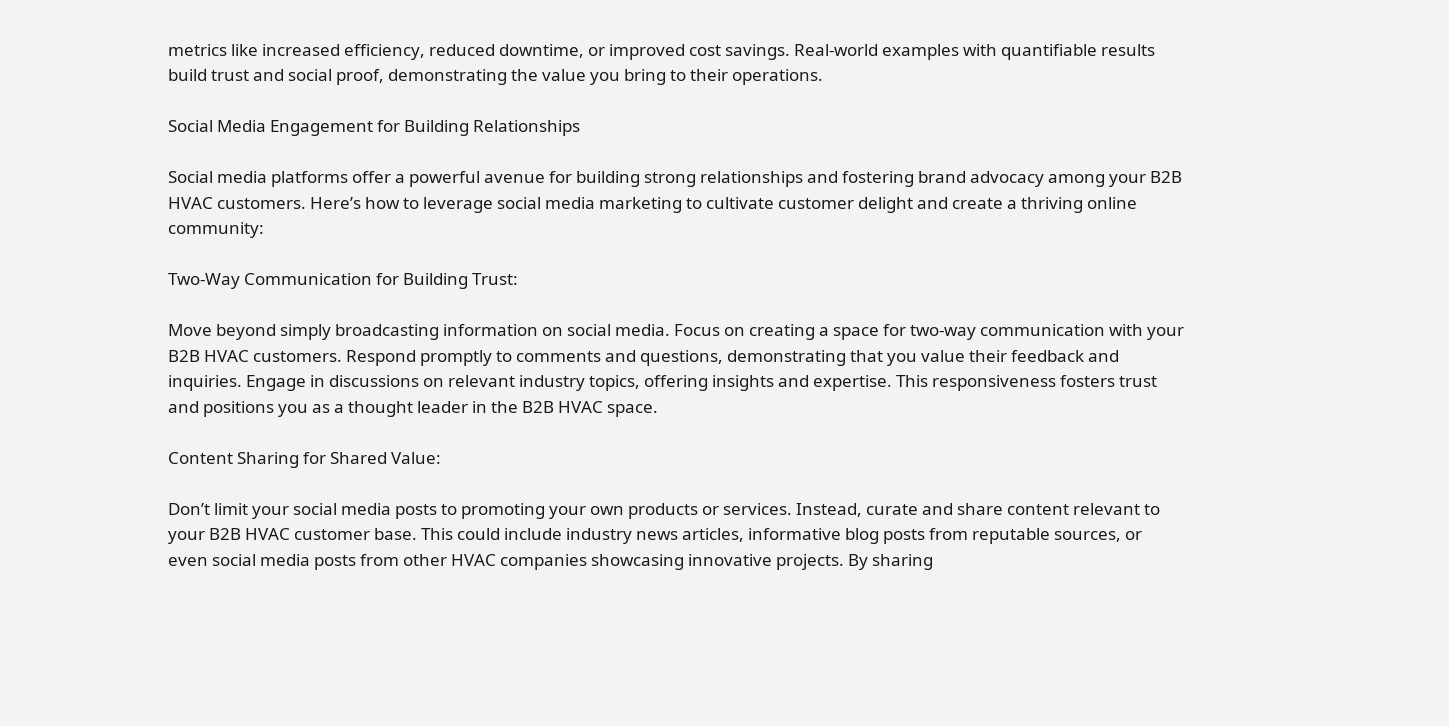metrics like increased efficiency, reduced downtime, or improved cost savings. Real-world examples with quantifiable results build trust and social proof, demonstrating the value you bring to their operations.

Social Media Engagement for Building Relationships

Social media platforms offer a powerful avenue for building strong relationships and fostering brand advocacy among your B2B HVAC customers. Here’s how to leverage social media marketing to cultivate customer delight and create a thriving online community:

Two-Way Communication for Building Trust:

Move beyond simply broadcasting information on social media. Focus on creating a space for two-way communication with your B2B HVAC customers. Respond promptly to comments and questions, demonstrating that you value their feedback and inquiries. Engage in discussions on relevant industry topics, offering insights and expertise. This responsiveness fosters trust and positions you as a thought leader in the B2B HVAC space.

Content Sharing for Shared Value:

Don’t limit your social media posts to promoting your own products or services. Instead, curate and share content relevant to your B2B HVAC customer base. This could include industry news articles, informative blog posts from reputable sources, or even social media posts from other HVAC companies showcasing innovative projects. By sharing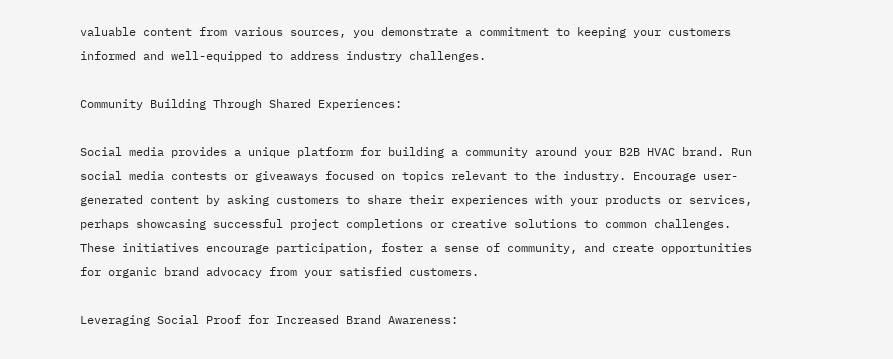valuable content from various sources, you demonstrate a commitment to keeping your customers informed and well-equipped to address industry challenges.

Community Building Through Shared Experiences:

Social media provides a unique platform for building a community around your B2B HVAC brand. Run social media contests or giveaways focused on topics relevant to the industry. Encourage user-generated content by asking customers to share their experiences with your products or services, perhaps showcasing successful project completions or creative solutions to common challenges. These initiatives encourage participation, foster a sense of community, and create opportunities for organic brand advocacy from your satisfied customers.

Leveraging Social Proof for Increased Brand Awareness: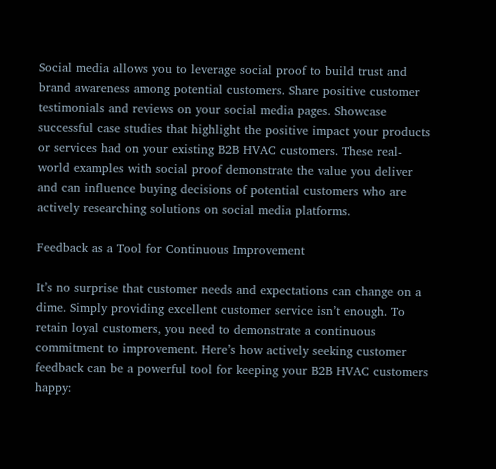Social media allows you to leverage social proof to build trust and brand awareness among potential customers. Share positive customer testimonials and reviews on your social media pages. Showcase successful case studies that highlight the positive impact your products or services had on your existing B2B HVAC customers. These real-world examples with social proof demonstrate the value you deliver and can influence buying decisions of potential customers who are actively researching solutions on social media platforms.

Feedback as a Tool for Continuous Improvement

It’s no surprise that customer needs and expectations can change on a dime. Simply providing excellent customer service isn’t enough. To retain loyal customers, you need to demonstrate a continuous commitment to improvement. Here’s how actively seeking customer feedback can be a powerful tool for keeping your B2B HVAC customers happy: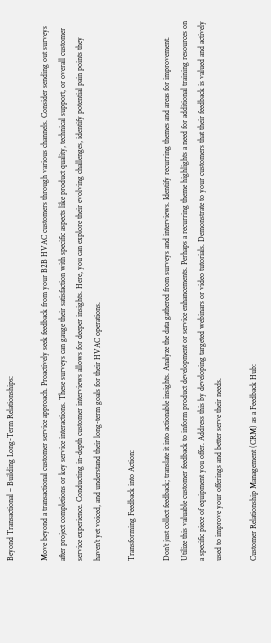Beyond Transactional – Building Long-Term Relationships:

Move beyond a transactional customer service approach. Proactively seek feedback from your B2B HVAC customers through various channels. Consider sending out surveys after project completions or key service interactions. These surveys can gauge their satisfaction with specific aspects like product quality, technical support, or overall customer service experience. Conducting in-depth customer interviews allows for deeper insights. Here, you can explore their evolving challenges, identify potential pain points they haven’t yet voiced, and understand their long-term goals for their HVAC operations.

Transforming Feedback into Action:

Don’t just collect feedback; translate it into actionable insights. Analyze the data gathered from surveys and interviews. Identify recurring themes and areas for improvement. Utilize this valuable customer feedback to inform product development or service enhancements. Perhaps a recurring theme highlights a need for additional training resources on a specific piece of equipment you offer. Address this by developing targeted webinars or video tutorials. Demonstrate to your customers that their feedback is valued and actively used to improve your offerings and better serve their needs.

Customer Relationship Management (CRM) as a Feedback Hub: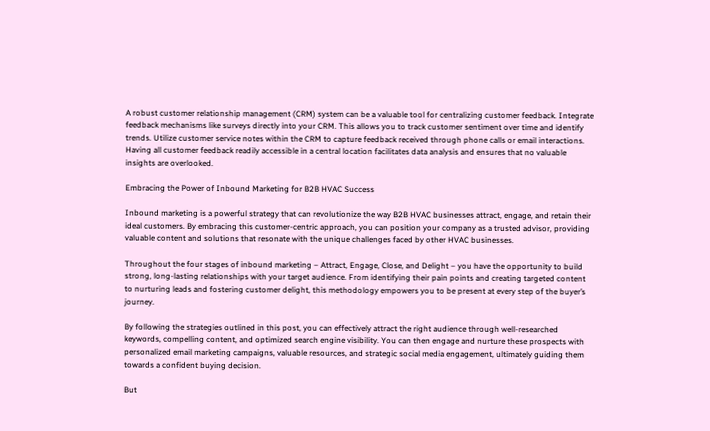A robust customer relationship management (CRM) system can be a valuable tool for centralizing customer feedback. Integrate feedback mechanisms like surveys directly into your CRM. This allows you to track customer sentiment over time and identify trends. Utilize customer service notes within the CRM to capture feedback received through phone calls or email interactions. Having all customer feedback readily accessible in a central location facilitates data analysis and ensures that no valuable insights are overlooked.

Embracing the Power of Inbound Marketing for B2B HVAC Success

Inbound marketing is a powerful strategy that can revolutionize the way B2B HVAC businesses attract, engage, and retain their ideal customers. By embracing this customer-centric approach, you can position your company as a trusted advisor, providing valuable content and solutions that resonate with the unique challenges faced by other HVAC businesses.

Throughout the four stages of inbound marketing – Attract, Engage, Close, and Delight – you have the opportunity to build strong, long-lasting relationships with your target audience. From identifying their pain points and creating targeted content to nurturing leads and fostering customer delight, this methodology empowers you to be present at every step of the buyer’s journey.

By following the strategies outlined in this post, you can effectively attract the right audience through well-researched keywords, compelling content, and optimized search engine visibility. You can then engage and nurture these prospects with personalized email marketing campaigns, valuable resources, and strategic social media engagement, ultimately guiding them towards a confident buying decision.

But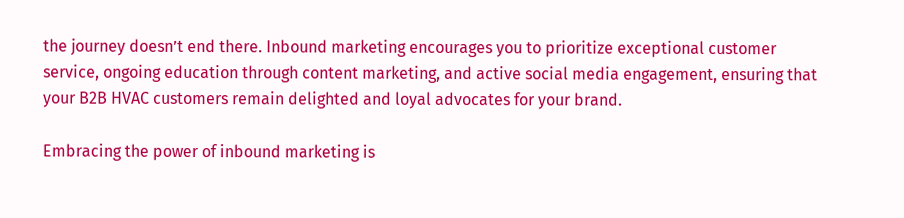the journey doesn’t end there. Inbound marketing encourages you to prioritize exceptional customer service, ongoing education through content marketing, and active social media engagement, ensuring that your B2B HVAC customers remain delighted and loyal advocates for your brand.

Embracing the power of inbound marketing is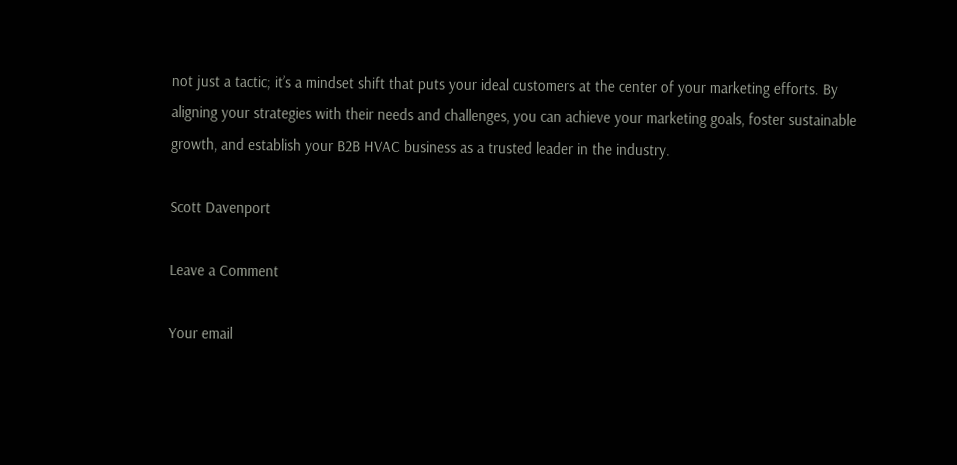not just a tactic; it’s a mindset shift that puts your ideal customers at the center of your marketing efforts. By aligning your strategies with their needs and challenges, you can achieve your marketing goals, foster sustainable growth, and establish your B2B HVAC business as a trusted leader in the industry.

Scott Davenport

Leave a Comment

Your email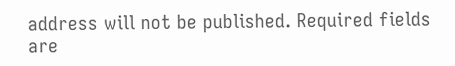address will not be published. Required fields are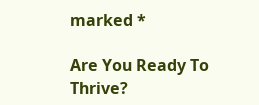marked *

Are You Ready To Thrive?